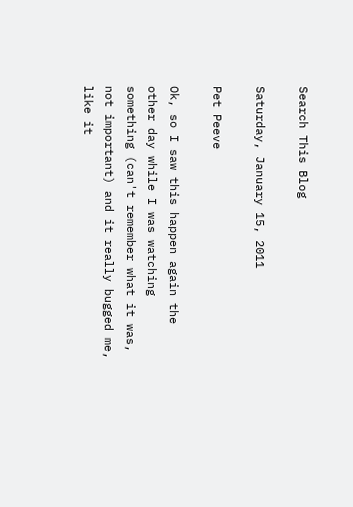Search This Blog

Saturday, January 15, 2011

Pet Peeve

Ok, so I saw this happen again the other day while I was watching something (can't remember what it was, not important) and it really bugged me, like it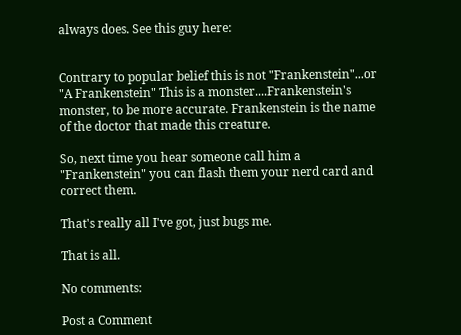always does. See this guy here:


Contrary to popular belief this is not "Frankenstein"...or "A Frankenstein" This is a monster....Frankenstein's monster, to be more accurate. Frankenstein is the name of the doctor that made this creature.

So, next time you hear someone call him a "Frankenstein" you can flash them your nerd card and correct them.

That's really all I've got, just bugs me.

That is all.

No comments:

Post a Comment